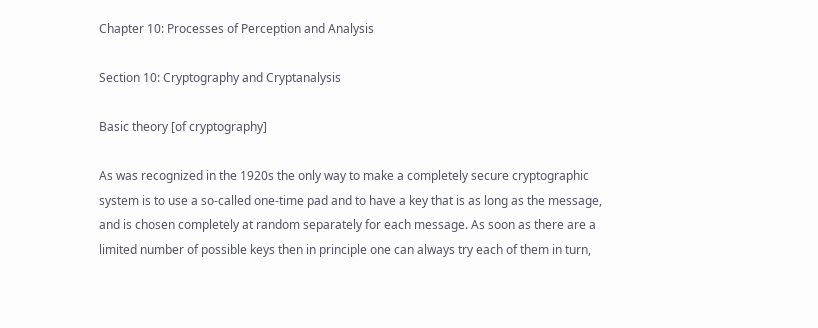Chapter 10: Processes of Perception and Analysis

Section 10: Cryptography and Cryptanalysis

Basic theory [of cryptography]

As was recognized in the 1920s the only way to make a completely secure cryptographic system is to use a so-called one-time pad and to have a key that is as long as the message, and is chosen completely at random separately for each message. As soon as there are a limited number of possible keys then in principle one can always try each of them in turn,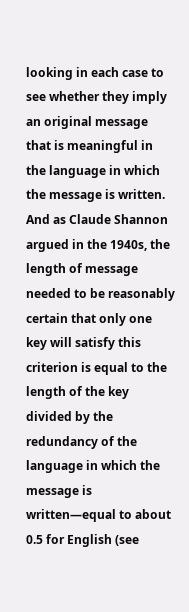looking in each case to see whether they imply an original message that is meaningful in the language in which the message is written. And as Claude Shannon argued in the 1940s, the length of message needed to be reasonably certain that only one key will satisfy this criterion is equal to the length of the key divided by the redundancy of the language in which the message is written—equal to about 0.5 for English (see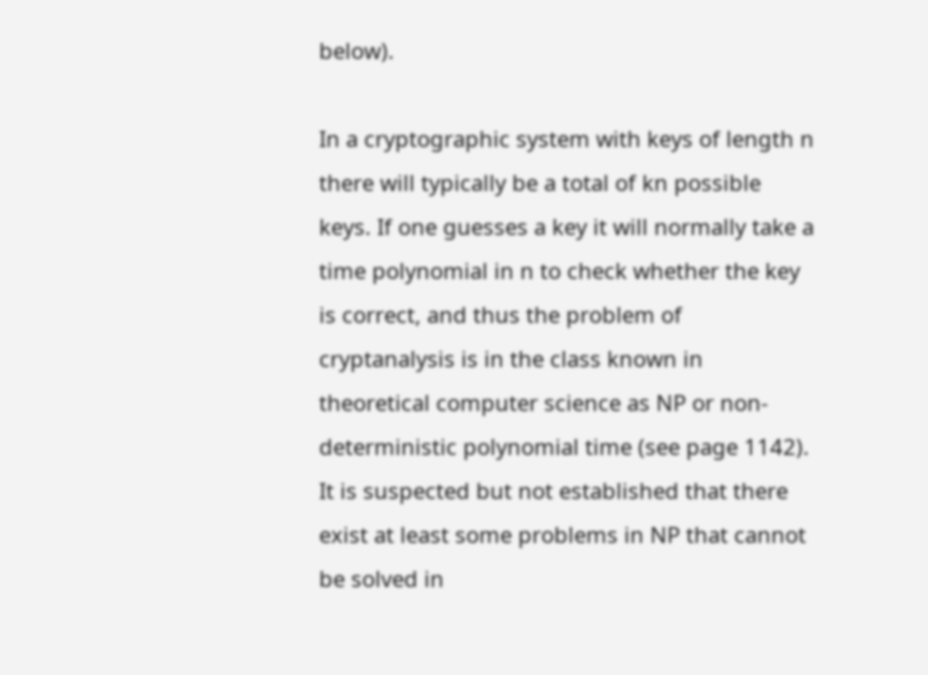below).

In a cryptographic system with keys of length n there will typically be a total of kn possible keys. If one guesses a key it will normally take a time polynomial in n to check whether the key is correct, and thus the problem of cryptanalysis is in the class known in theoretical computer science as NP or non-deterministic polynomial time (see page 1142). It is suspected but not established that there exist at least some problems in NP that cannot be solved in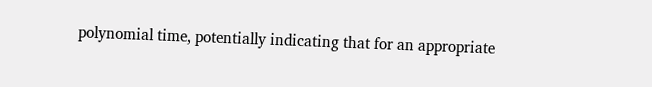polynomial time, potentially indicating that for an appropriate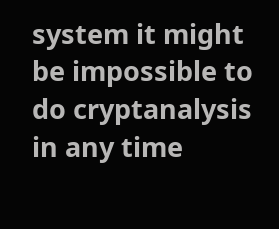system it might be impossible to do cryptanalysis in any time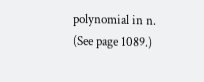polynomial in n. (See page 1089.)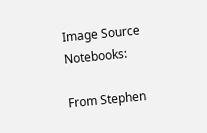Image Source Notebooks:

From Stephen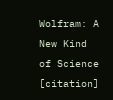Wolfram: A New Kind of Science [citation]